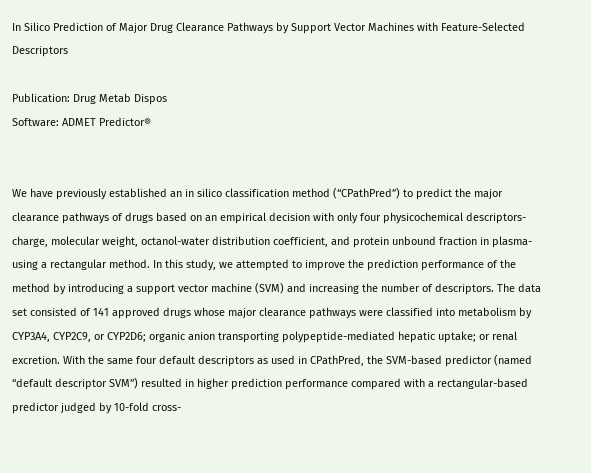In Silico Prediction of Major Drug Clearance Pathways by Support Vector Machines with Feature-Selected Descriptors

Publication: Drug Metab Dispos
Software: ADMET Predictor®


We have previously established an in silico classification method (“CPathPred”) to predict the major clearance pathways of drugs based on an empirical decision with only four physicochemical descriptors-charge, molecular weight, octanol-water distribution coefficient, and protein unbound fraction in plasma-using a rectangular method. In this study, we attempted to improve the prediction performance of the method by introducing a support vector machine (SVM) and increasing the number of descriptors. The data set consisted of 141 approved drugs whose major clearance pathways were classified into metabolism by CYP3A4, CYP2C9, or CYP2D6; organic anion transporting polypeptide-mediated hepatic uptake; or renal excretion. With the same four default descriptors as used in CPathPred, the SVM-based predictor (named “default descriptor SVM”) resulted in higher prediction performance compared with a rectangular-based predictor judged by 10-fold cross-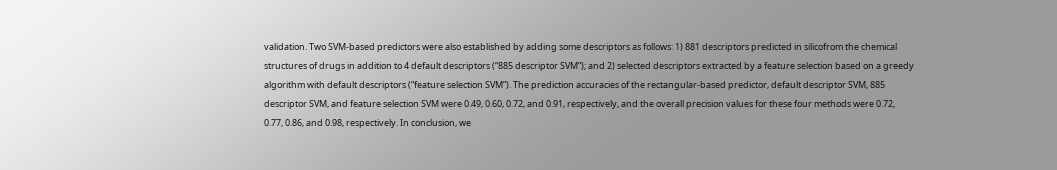validation. Two SVM-based predictors were also established by adding some descriptors as follows: 1) 881 descriptors predicted in silicofrom the chemical structures of drugs in addition to 4 default descriptors (“885 descriptor SVM”); and 2) selected descriptors extracted by a feature selection based on a greedy algorithm with default descriptors (“feature selection SVM”). The prediction accuracies of the rectangular-based predictor, default descriptor SVM, 885 descriptor SVM, and feature selection SVM were 0.49, 0.60, 0.72, and 0.91, respectively, and the overall precision values for these four methods were 0.72, 0.77, 0.86, and 0.98, respectively. In conclusion, we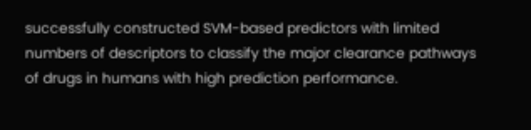successfully constructed SVM-based predictors with limited numbers of descriptors to classify the major clearance pathways of drugs in humans with high prediction performance.